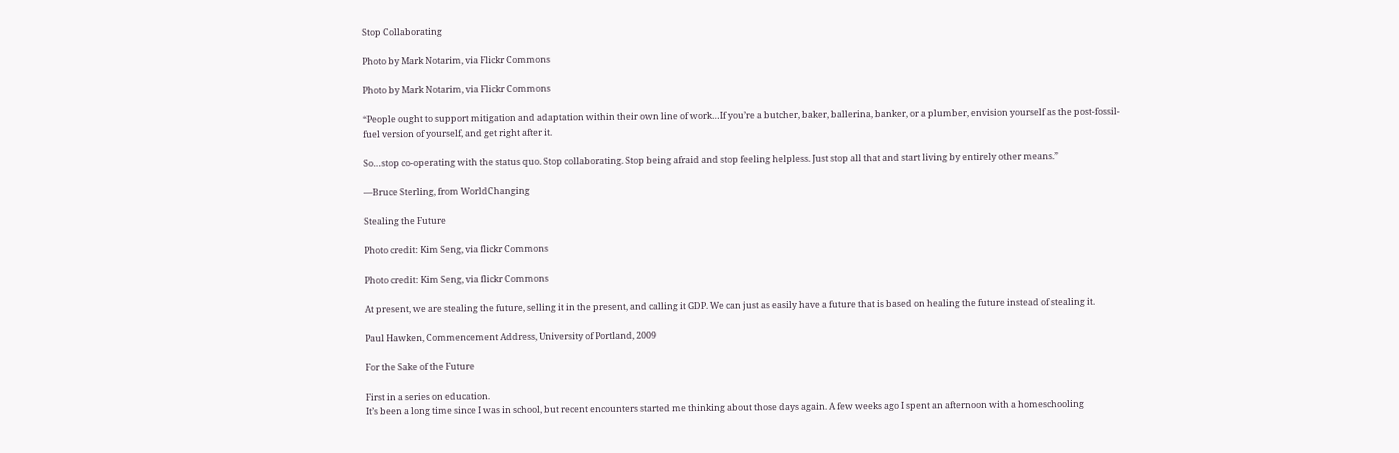Stop Collaborating

Photo by Mark Notarim, via Flickr Commons

Photo by Mark Notarim, via Flickr Commons

“People ought to support mitigation and adaptation within their own line of work…If you’re a butcher, baker, ballerina, banker, or a plumber, envision yourself as the post-fossil-fuel version of yourself, and get right after it.

So…stop co-operating with the status quo. Stop collaborating. Stop being afraid and stop feeling helpless. Just stop all that and start living by entirely other means.”

—Bruce Sterling, from WorldChanging

Stealing the Future

Photo credit: Kim Seng, via flickr Commons

Photo credit: Kim Seng, via flickr Commons

At present, we are stealing the future, selling it in the present, and calling it GDP. We can just as easily have a future that is based on healing the future instead of stealing it.

Paul Hawken, Commencement Address, University of Portland, 2009

For the Sake of the Future

First in a series on education.
It’s been a long time since I was in school, but recent encounters started me thinking about those days again. A few weeks ago I spent an afternoon with a homeschooling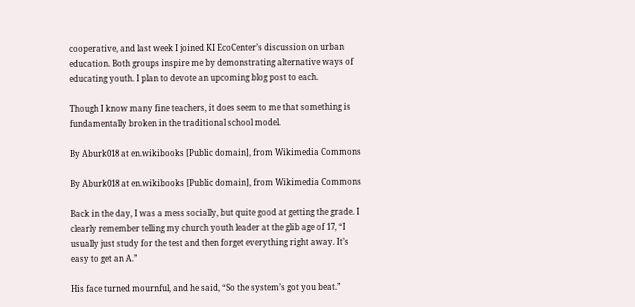cooperative, and last week I joined KI EcoCenter’s discussion on urban education. Both groups inspire me by demonstrating alternative ways of educating youth. I plan to devote an upcoming blog post to each.

Though I know many fine teachers, it does seem to me that something is fundamentally broken in the traditional school model.

By Aburk018 at en.wikibooks [Public domain], from Wikimedia Commons

By Aburk018 at en.wikibooks [Public domain], from Wikimedia Commons

Back in the day, I was a mess socially, but quite good at getting the grade. I clearly remember telling my church youth leader at the glib age of 17, “I usually just study for the test and then forget everything right away. It’s easy to get an A.”

His face turned mournful, and he said, “So the system’s got you beat.”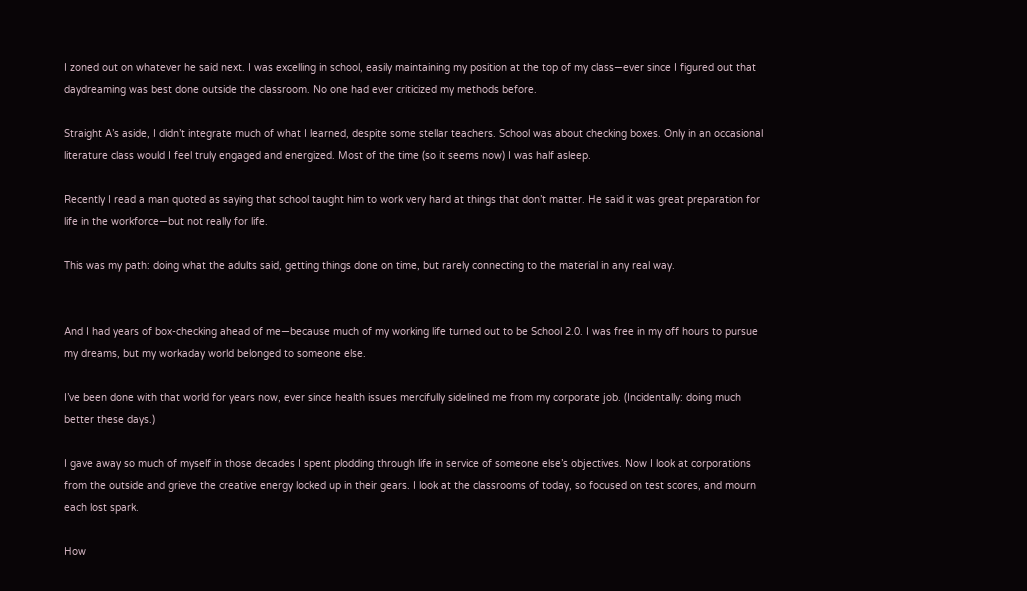I zoned out on whatever he said next. I was excelling in school, easily maintaining my position at the top of my class—ever since I figured out that daydreaming was best done outside the classroom. No one had ever criticized my methods before.

Straight A’s aside, I didn’t integrate much of what I learned, despite some stellar teachers. School was about checking boxes. Only in an occasional literature class would I feel truly engaged and energized. Most of the time (so it seems now) I was half asleep.

Recently I read a man quoted as saying that school taught him to work very hard at things that don’t matter. He said it was great preparation for life in the workforce—but not really for life.

This was my path: doing what the adults said, getting things done on time, but rarely connecting to the material in any real way.


And I had years of box-checking ahead of me—because much of my working life turned out to be School 2.0. I was free in my off hours to pursue my dreams, but my workaday world belonged to someone else.

I’ve been done with that world for years now, ever since health issues mercifully sidelined me from my corporate job. (Incidentally: doing much better these days.)

I gave away so much of myself in those decades I spent plodding through life in service of someone else’s objectives. Now I look at corporations from the outside and grieve the creative energy locked up in their gears. I look at the classrooms of today, so focused on test scores, and mourn each lost spark.

How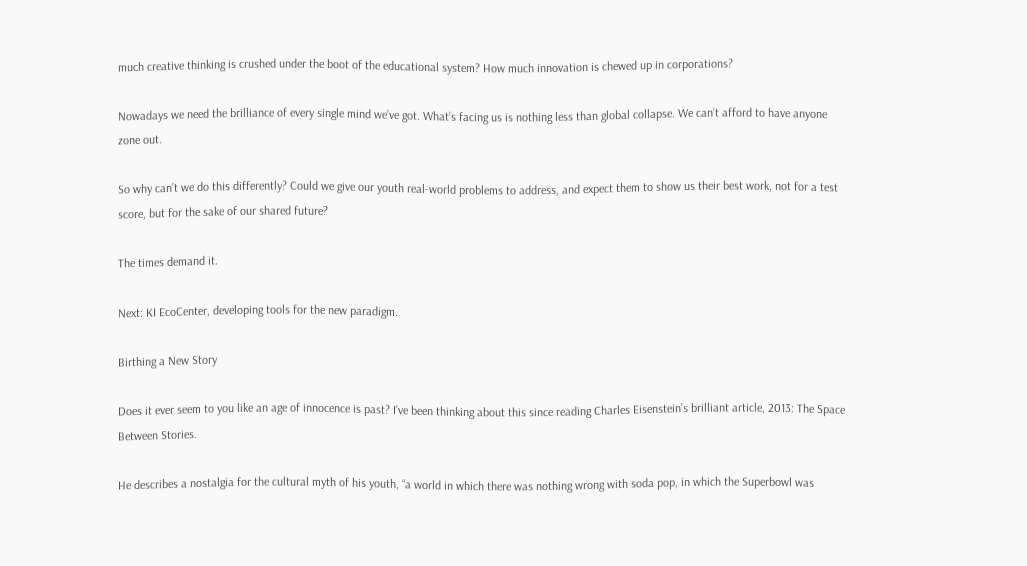much creative thinking is crushed under the boot of the educational system? How much innovation is chewed up in corporations?

Nowadays we need the brilliance of every single mind we’ve got. What’s facing us is nothing less than global collapse. We can’t afford to have anyone zone out.

So why can’t we do this differently? Could we give our youth real-world problems to address, and expect them to show us their best work, not for a test score, but for the sake of our shared future?

The times demand it.

Next: KI EcoCenter, developing tools for the new paradigm.

Birthing a New Story

Does it ever seem to you like an age of innocence is past? I’ve been thinking about this since reading Charles Eisenstein’s brilliant article, 2013: The Space Between Stories.

He describes a nostalgia for the cultural myth of his youth, “a world in which there was nothing wrong with soda pop, in which the Superbowl was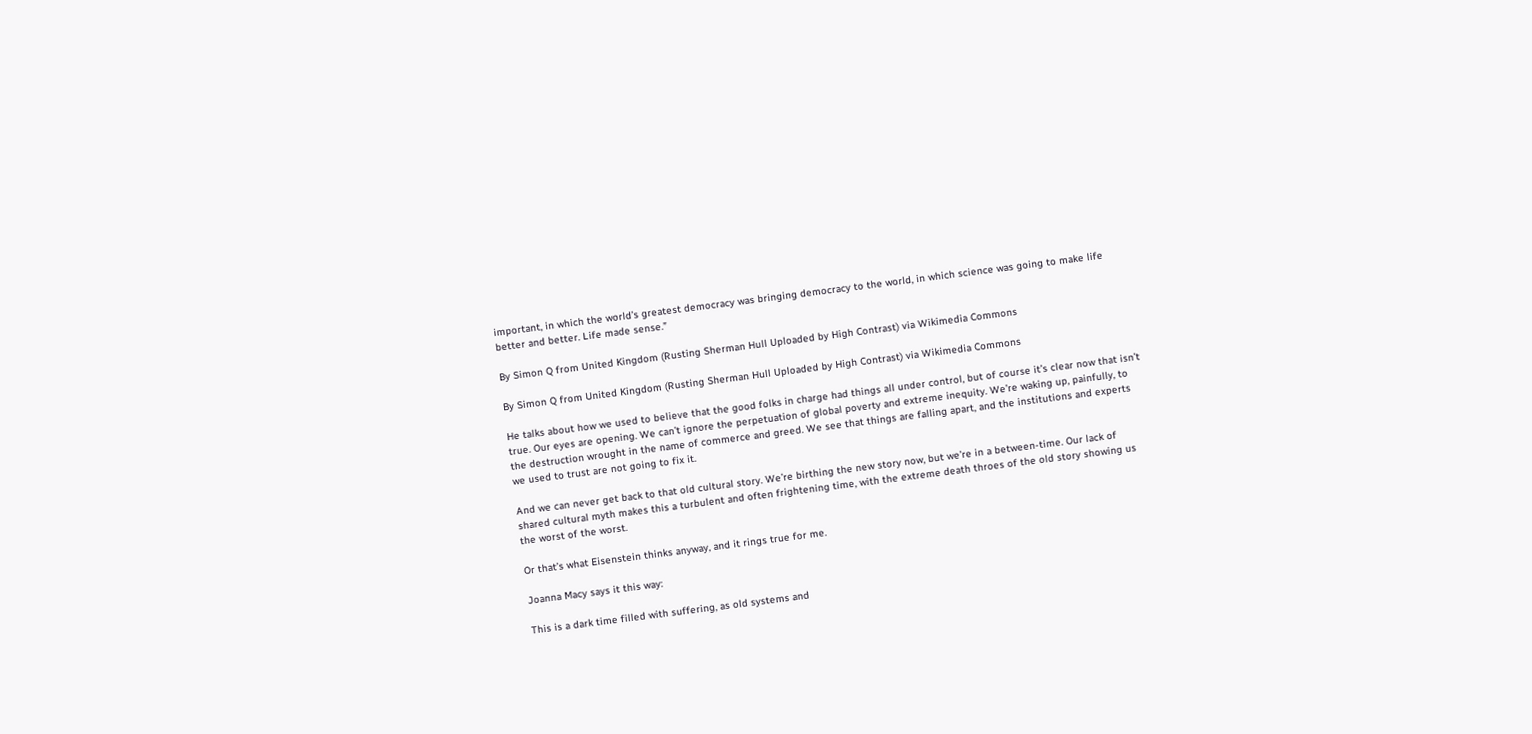important, in which the world’s greatest democracy was bringing democracy to the world, in which science was going to make life better and better. Life made sense.”

By Simon Q from United Kingdom (Rusting Sherman Hull Uploaded by High Contrast) via Wikimedia Commons

By Simon Q from United Kingdom (Rusting Sherman Hull Uploaded by High Contrast) via Wikimedia Commons

He talks about how we used to believe that the good folks in charge had things all under control, but of course it’s clear now that isn’t true. Our eyes are opening. We can’t ignore the perpetuation of global poverty and extreme inequity. We’re waking up, painfully, to the destruction wrought in the name of commerce and greed. We see that things are falling apart, and the institutions and experts we used to trust are not going to fix it.

And we can never get back to that old cultural story. We’re birthing the new story now, but we’re in a between-time. Our lack of shared cultural myth makes this a turbulent and often frightening time, with the extreme death throes of the old story showing us the worst of the worst.

Or that’s what Eisenstein thinks anyway, and it rings true for me.

Joanna Macy says it this way:

This is a dark time filled with suffering, as old systems and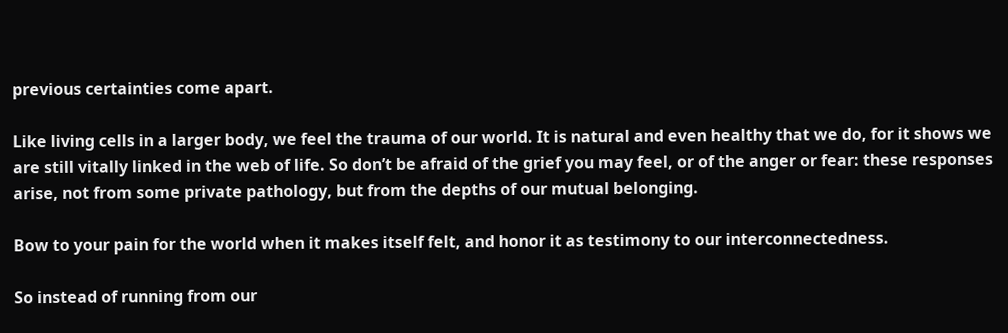previous certainties come apart.

Like living cells in a larger body, we feel the trauma of our world. It is natural and even healthy that we do, for it shows we are still vitally linked in the web of life. So don’t be afraid of the grief you may feel, or of the anger or fear: these responses arise, not from some private pathology, but from the depths of our mutual belonging.

Bow to your pain for the world when it makes itself felt, and honor it as testimony to our interconnectedness.

So instead of running from our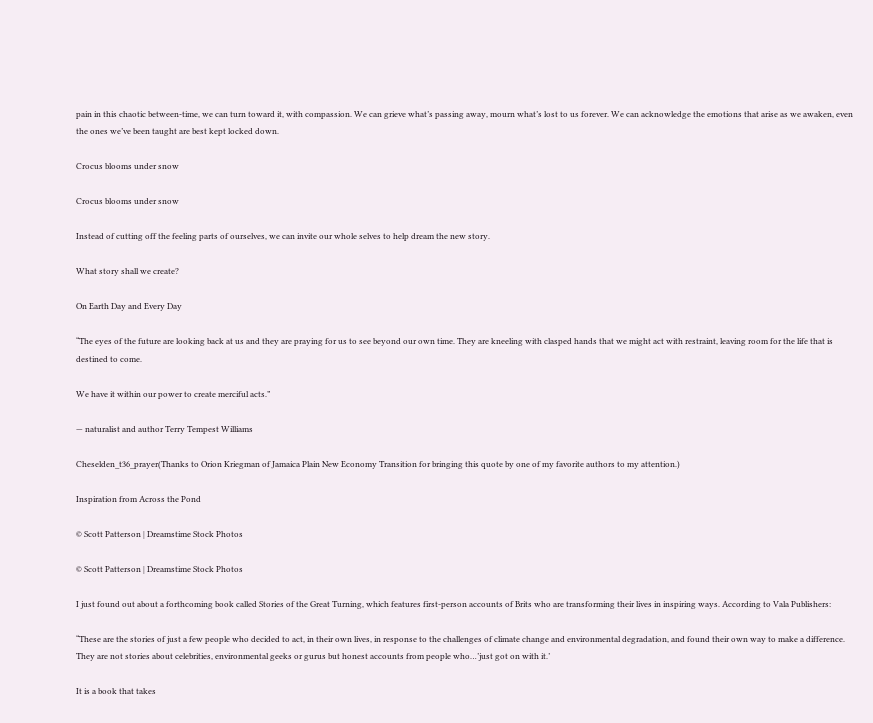pain in this chaotic between-time, we can turn toward it, with compassion. We can grieve what’s passing away, mourn what’s lost to us forever. We can acknowledge the emotions that arise as we awaken, even the ones we’ve been taught are best kept locked down.

Crocus blooms under snow

Crocus blooms under snow

Instead of cutting off the feeling parts of ourselves, we can invite our whole selves to help dream the new story.

What story shall we create?

On Earth Day and Every Day

“The eyes of the future are looking back at us and they are praying for us to see beyond our own time. They are kneeling with clasped hands that we might act with restraint, leaving room for the life that is destined to come.

We have it within our power to create merciful acts.”

— naturalist and author Terry Tempest Williams

Cheselden_t36_prayer(Thanks to Orion Kriegman of Jamaica Plain New Economy Transition for bringing this quote by one of my favorite authors to my attention.)

Inspiration from Across the Pond

© Scott Patterson | Dreamstime Stock Photos

© Scott Patterson | Dreamstime Stock Photos

I just found out about a forthcoming book called Stories of the Great Turning, which features first-person accounts of Brits who are transforming their lives in inspiring ways. According to Vala Publishers:

“These are the stories of just a few people who decided to act, in their own lives, in response to the challenges of climate change and environmental degradation, and found their own way to make a difference. They are not stories about celebrities, environmental geeks or gurus but honest accounts from people who…’just got on with it.’

It is a book that takes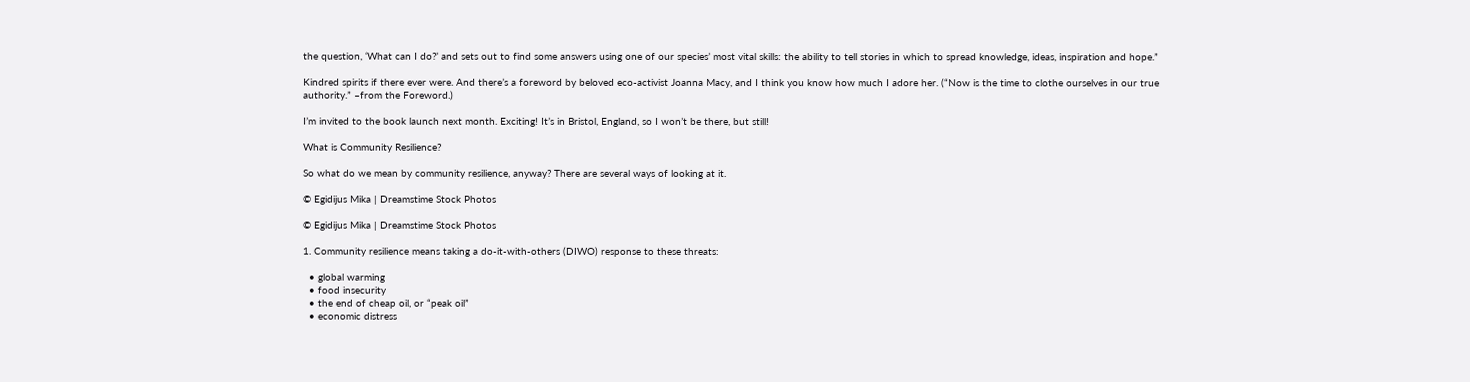the question, ‘What can I do?’ and sets out to find some answers using one of our species’ most vital skills: the ability to tell stories in which to spread knowledge, ideas, inspiration and hope.”

Kindred spirits if there ever were. And there’s a foreword by beloved eco-activist Joanna Macy, and I think you know how much I adore her. (“Now is the time to clothe ourselves in our true authority.” –from the Foreword.)

I’m invited to the book launch next month. Exciting! It’s in Bristol, England, so I won’t be there, but still!

What is Community Resilience?

So what do we mean by community resilience, anyway? There are several ways of looking at it.

© Egidijus Mika | Dreamstime Stock Photos

© Egidijus Mika | Dreamstime Stock Photos

1. Community resilience means taking a do-it-with-others (DIWO) response to these threats:

  • global warming
  • food insecurity
  • the end of cheap oil, or “peak oil”
  • economic distress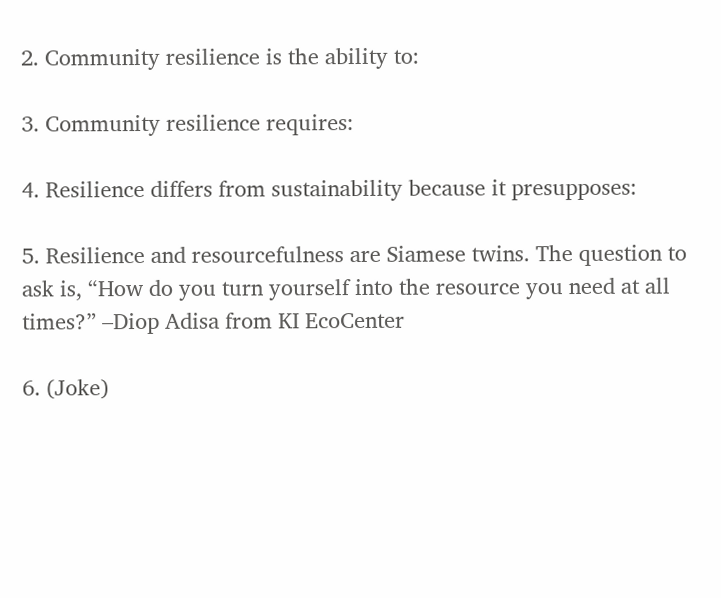2. Community resilience is the ability to:

3. Community resilience requires:

4. Resilience differs from sustainability because it presupposes:

5. Resilience and resourcefulness are Siamese twins. The question to ask is, “How do you turn yourself into the resource you need at all times?” –Diop Adisa from KI EcoCenter

6. (Joke)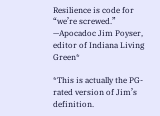Resilience is code for “we’re screwed.” —Apocadoc Jim Poyser, editor of Indiana Living Green*

*This is actually the PG-rated version of Jim’s definition.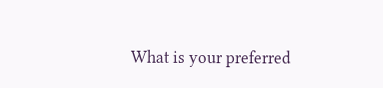What is your preferred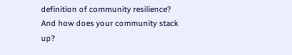definition of community resilience? And how does your community stack up?